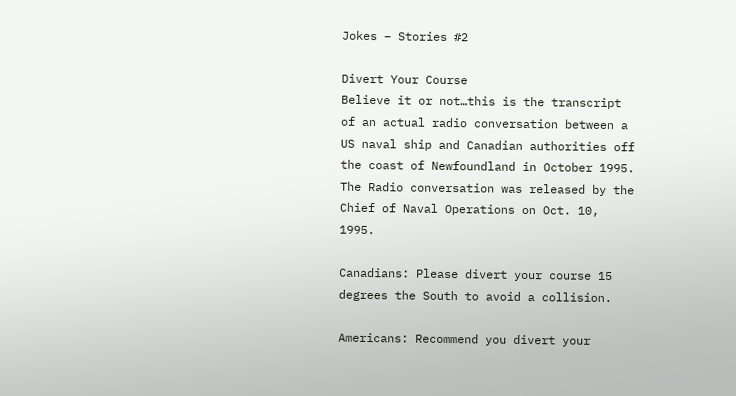Jokes – Stories #2

Divert Your Course
Believe it or not…this is the transcript of an actual radio conversation between a US naval ship and Canadian authorities off the coast of Newfoundland in October 1995. The Radio conversation was released by the Chief of Naval Operations on Oct. 10, 1995.

Canadians: Please divert your course 15 degrees the South to avoid a collision.

Americans: Recommend you divert your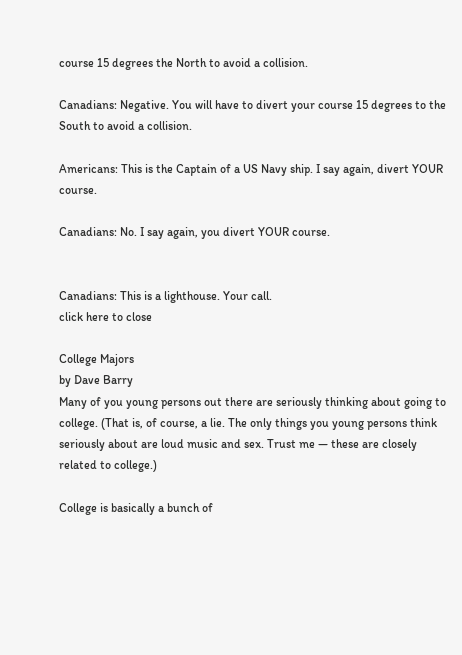course 15 degrees the North to avoid a collision.

Canadians: Negative. You will have to divert your course 15 degrees to the South to avoid a collision.

Americans: This is the Captain of a US Navy ship. I say again, divert YOUR course.

Canadians: No. I say again, you divert YOUR course.


Canadians: This is a lighthouse. Your call.
click here to close

College Majors
by Dave Barry
Many of you young persons out there are seriously thinking about going to college. (That is, of course, a lie. The only things you young persons think seriously about are loud music and sex. Trust me — these are closely related to college.)

College is basically a bunch of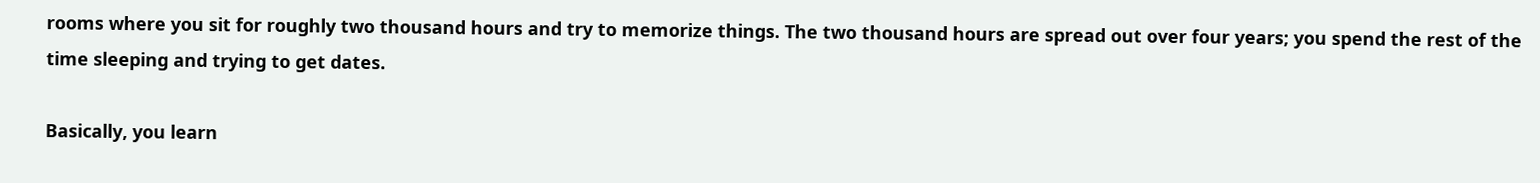rooms where you sit for roughly two thousand hours and try to memorize things. The two thousand hours are spread out over four years; you spend the rest of the time sleeping and trying to get dates.

Basically, you learn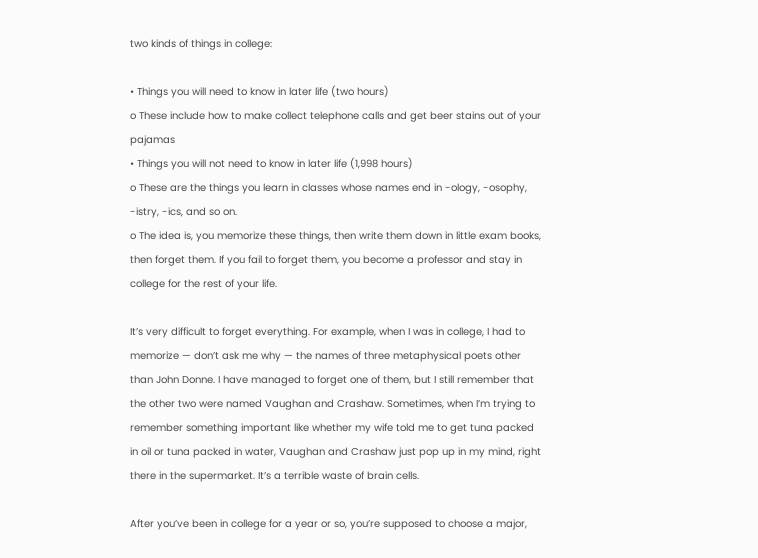two kinds of things in college:

• Things you will need to know in later life (two hours)
o These include how to make collect telephone calls and get beer stains out of your pajamas
• Things you will not need to know in later life (1,998 hours)
o These are the things you learn in classes whose names end in -ology, -osophy, -istry, -ics, and so on.
o The idea is, you memorize these things, then write them down in little exam books, then forget them. If you fail to forget them, you become a professor and stay in college for the rest of your life.

It’s very difficult to forget everything. For example, when I was in college, I had to memorize — don’t ask me why — the names of three metaphysical poets other than John Donne. I have managed to forget one of them, but I still remember that the other two were named Vaughan and Crashaw. Sometimes, when I’m trying to remember something important like whether my wife told me to get tuna packed in oil or tuna packed in water, Vaughan and Crashaw just pop up in my mind, right there in the supermarket. It’s a terrible waste of brain cells.

After you’ve been in college for a year or so, you’re supposed to choose a major,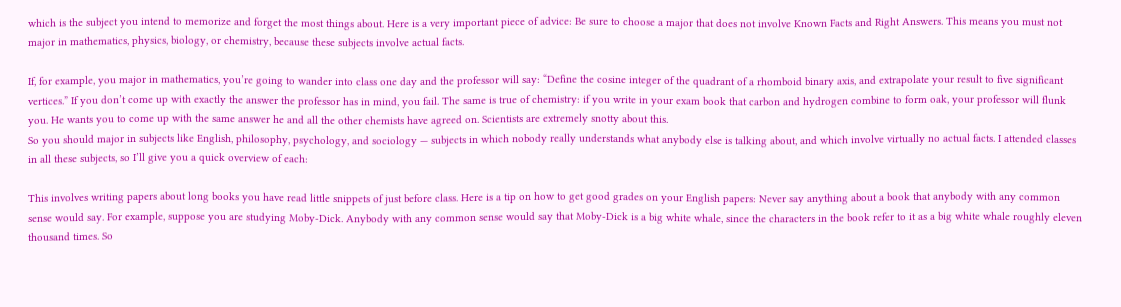which is the subject you intend to memorize and forget the most things about. Here is a very important piece of advice: Be sure to choose a major that does not involve Known Facts and Right Answers. This means you must not major in mathematics, physics, biology, or chemistry, because these subjects involve actual facts.

If, for example, you major in mathematics, you’re going to wander into class one day and the professor will say: “Define the cosine integer of the quadrant of a rhomboid binary axis, and extrapolate your result to five significant vertices.” If you don’t come up with exactly the answer the professor has in mind, you fail. The same is true of chemistry: if you write in your exam book that carbon and hydrogen combine to form oak, your professor will flunk you. He wants you to come up with the same answer he and all the other chemists have agreed on. Scientists are extremely snotty about this.
So you should major in subjects like English, philosophy, psychology, and sociology — subjects in which nobody really understands what anybody else is talking about, and which involve virtually no actual facts. I attended classes in all these subjects, so I’ll give you a quick overview of each:

This involves writing papers about long books you have read little snippets of just before class. Here is a tip on how to get good grades on your English papers: Never say anything about a book that anybody with any common sense would say. For example, suppose you are studying Moby-Dick. Anybody with any common sense would say that Moby-Dick is a big white whale, since the characters in the book refer to it as a big white whale roughly eleven thousand times. So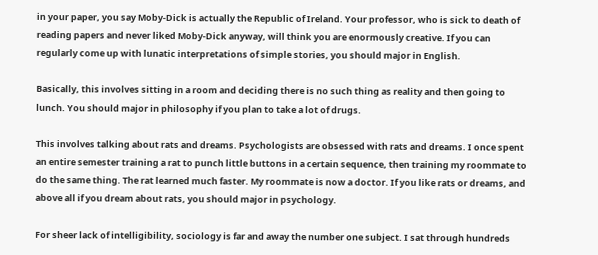in your paper, you say Moby-Dick is actually the Republic of Ireland. Your professor, who is sick to death of reading papers and never liked Moby-Dick anyway, will think you are enormously creative. If you can regularly come up with lunatic interpretations of simple stories, you should major in English.

Basically, this involves sitting in a room and deciding there is no such thing as reality and then going to lunch. You should major in philosophy if you plan to take a lot of drugs.

This involves talking about rats and dreams. Psychologists are obsessed with rats and dreams. I once spent an entire semester training a rat to punch little buttons in a certain sequence, then training my roommate to do the same thing. The rat learned much faster. My roommate is now a doctor. If you like rats or dreams, and above all if you dream about rats, you should major in psychology.

For sheer lack of intelligibility, sociology is far and away the number one subject. I sat through hundreds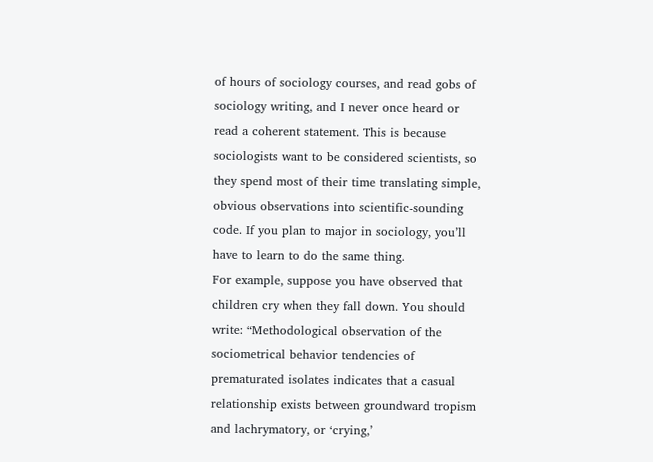of hours of sociology courses, and read gobs of sociology writing, and I never once heard or read a coherent statement. This is because sociologists want to be considered scientists, so they spend most of their time translating simple, obvious observations into scientific-sounding code. If you plan to major in sociology, you’ll have to learn to do the same thing.
For example, suppose you have observed that children cry when they fall down. You should write: “Methodological observation of the sociometrical behavior tendencies of prematurated isolates indicates that a casual relationship exists between groundward tropism and lachrymatory, or ‘crying,’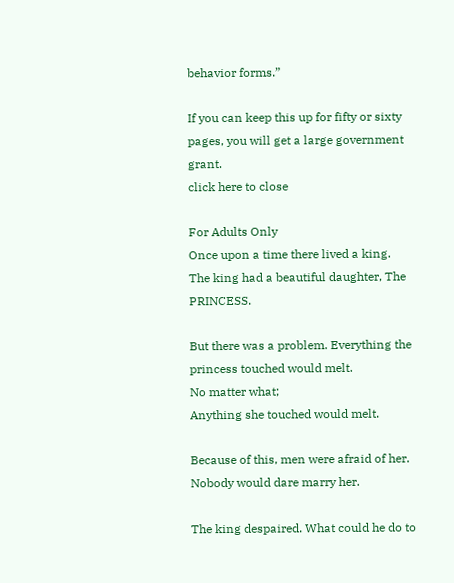behavior forms.”

If you can keep this up for fifty or sixty pages, you will get a large government grant.
click here to close

For Adults Only
Once upon a time there lived a king.
The king had a beautiful daughter, The PRINCESS.

But there was a problem. Everything the princess touched would melt.
No matter what;
Anything she touched would melt.

Because of this, men were afraid of her. Nobody would dare marry her.

The king despaired. What could he do to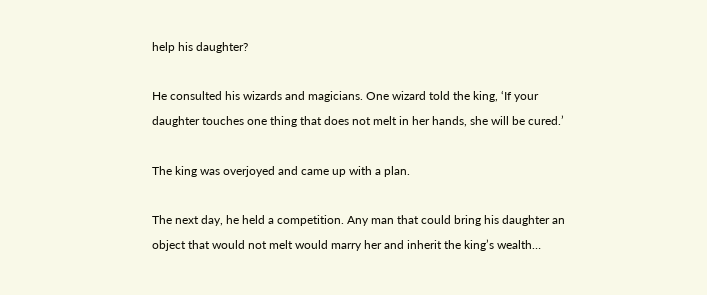help his daughter?

He consulted his wizards and magicians. One wizard told the king, ‘If your daughter touches one thing that does not melt in her hands, she will be cured.’

The king was overjoyed and came up with a plan.

The next day, he held a competition. Any man that could bring his daughter an object that would not melt would marry her and inherit the king’s wealth…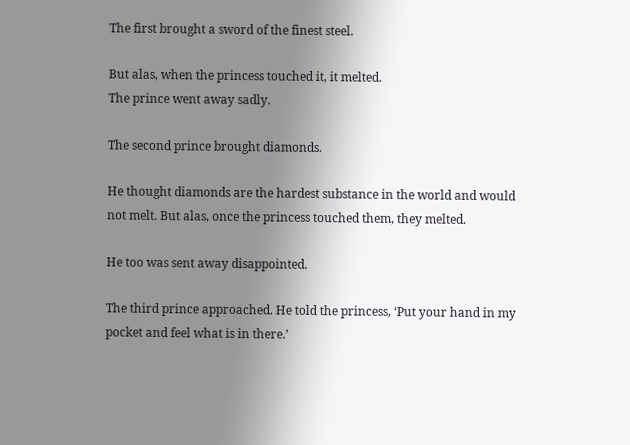The first brought a sword of the finest steel.

But alas, when the princess touched it, it melted.
The prince went away sadly.

The second prince brought diamonds.

He thought diamonds are the hardest substance in the world and would not melt. But alas, once the princess touched them, they melted.

He too was sent away disappointed.

The third prince approached. He told the princess, ‘Put your hand in my pocket and feel what is in there.’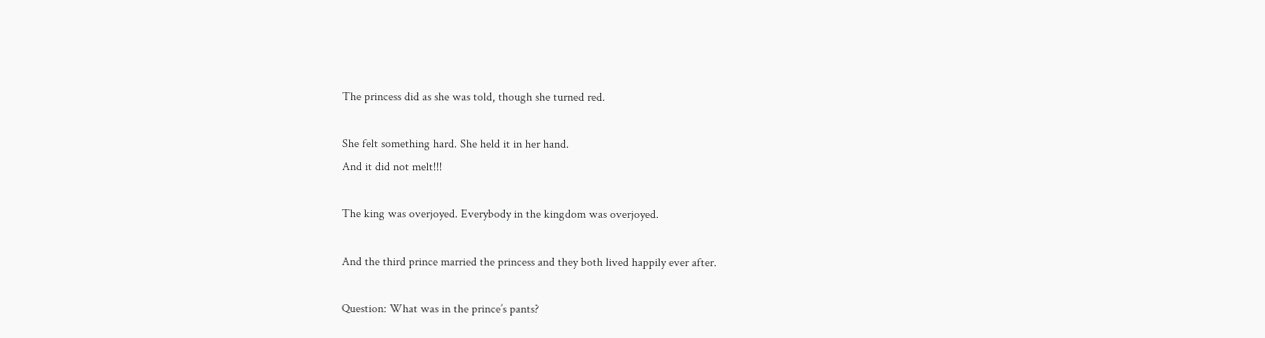The princess did as she was told, though she turned red.

She felt something hard. She held it in her hand.
And it did not melt!!!

The king was overjoyed. Everybody in the kingdom was overjoyed.

And the third prince married the princess and they both lived happily ever after.

Question: What was in the prince’s pants?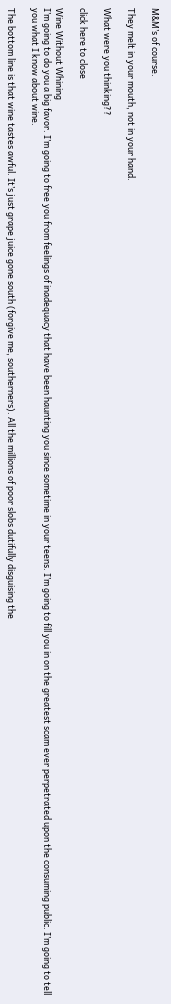M&M’s of course.

They melt in your mouth, not in your hand.

What were you thinking??

click here to close

Wine Without Whining
I’m going to do you a big favor. I’m going to free you from feelings of inadequacy that have been haunting you since sometime in your teens. I’m going to fill you in on the greatest scam ever perpetrated upon the consuming public. I’m going to tell you what I know about wine.

The bottom line is that wine tastes awful. It’s just grape juice gone south (forgive me, southerners). All the millions of poor slobs dutifully disguising the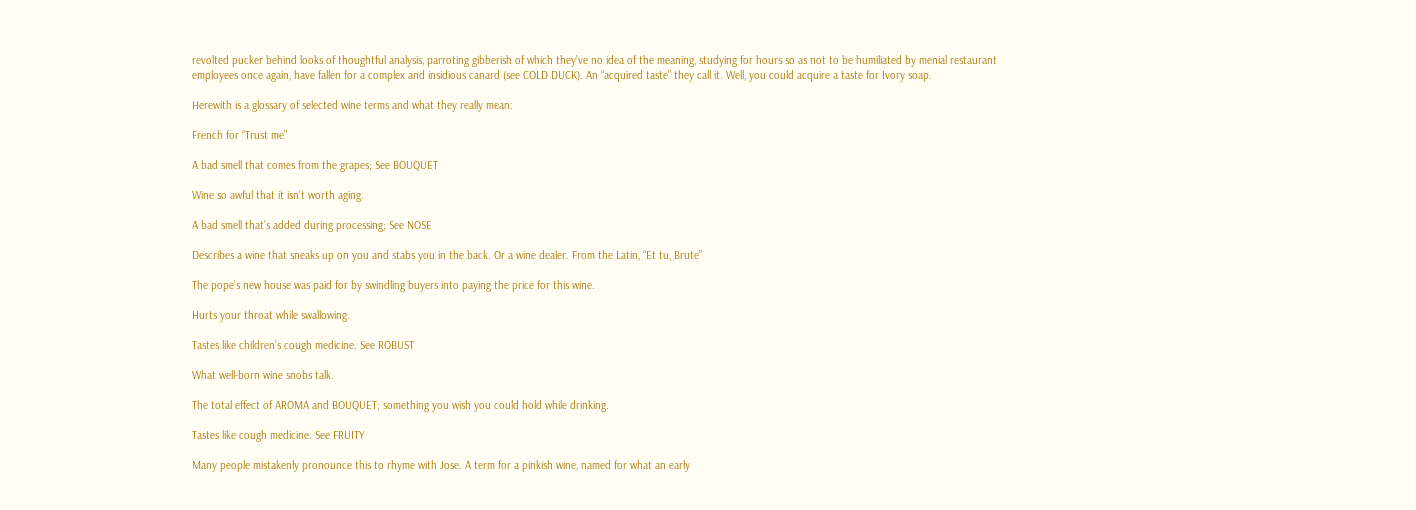revolted pucker behind looks of thoughtful analysis, parroting gibberish of which they’ve no idea of the meaning, studying for hours so as not to be humiliated by menial restaurant employees once again, have fallen for a complex and insidious canard (see COLD DUCK). An “acquired taste” they call it. Well, you could acquire a taste for Ivory soap.

Herewith is a glossary of selected wine terms and what they really mean:

French for “Trust me”

A bad smell that comes from the grapes; See BOUQUET

Wine so awful that it isn’t worth aging.

A bad smell that’s added during processing; See NOSE

Describes a wine that sneaks up on you and stabs you in the back. Or a wine dealer. From the Latin, “Et tu, Brute”

The pope’s new house was paid for by swindling buyers into paying the price for this wine.

Hurts your throat while swallowing.

Tastes like children’s cough medicine. See ROBUST

What well-born wine snobs talk.

The total effect of AROMA and BOUQUET; something you wish you could hold while drinking.

Tastes like cough medicine. See FRUITY

Many people mistakenly pronounce this to rhyme with Jose. A term for a pinkish wine, named for what an early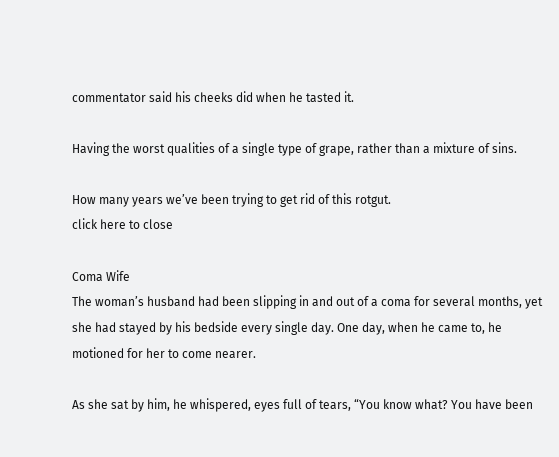commentator said his cheeks did when he tasted it.

Having the worst qualities of a single type of grape, rather than a mixture of sins.

How many years we’ve been trying to get rid of this rotgut.
click here to close

Coma Wife
The woman’s husband had been slipping in and out of a coma for several months, yet she had stayed by his bedside every single day. One day, when he came to, he motioned for her to come nearer.

As she sat by him, he whispered, eyes full of tears, “You know what? You have been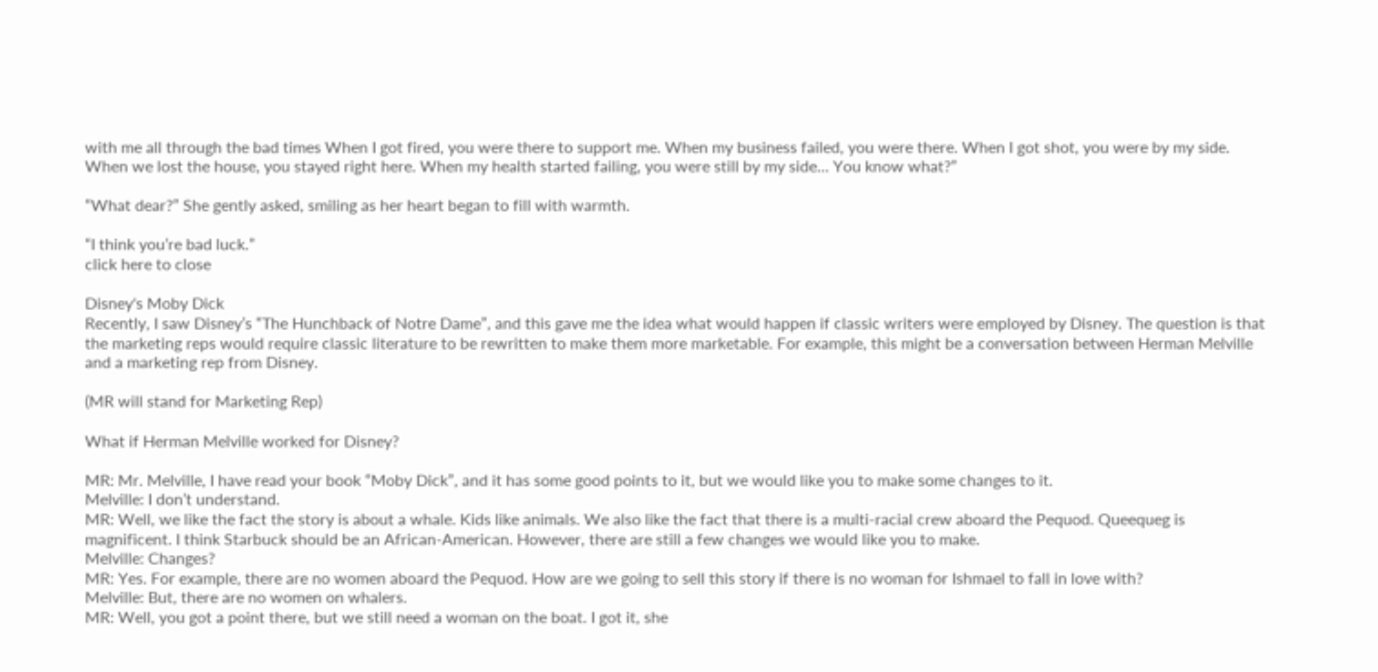with me all through the bad times When I got fired, you were there to support me. When my business failed, you were there. When I got shot, you were by my side. When we lost the house, you stayed right here. When my health started failing, you were still by my side… You know what?”

“What dear?” She gently asked, smiling as her heart began to fill with warmth.

“I think you’re bad luck.”
click here to close

Disney's Moby Dick
Recently, I saw Disney’s “The Hunchback of Notre Dame”, and this gave me the idea what would happen if classic writers were employed by Disney. The question is that the marketing reps would require classic literature to be rewritten to make them more marketable. For example, this might be a conversation between Herman Melville and a marketing rep from Disney.

(MR will stand for Marketing Rep)

What if Herman Melville worked for Disney?

MR: Mr. Melville, I have read your book “Moby Dick”, and it has some good points to it, but we would like you to make some changes to it.
Melville: I don’t understand.
MR: Well, we like the fact the story is about a whale. Kids like animals. We also like the fact that there is a multi-racial crew aboard the Pequod. Queequeg is magnificent. I think Starbuck should be an African-American. However, there are still a few changes we would like you to make.
Melville: Changes?
MR: Yes. For example, there are no women aboard the Pequod. How are we going to sell this story if there is no woman for Ishmael to fall in love with?
Melville: But, there are no women on whalers.
MR: Well, you got a point there, but we still need a woman on the boat. I got it, she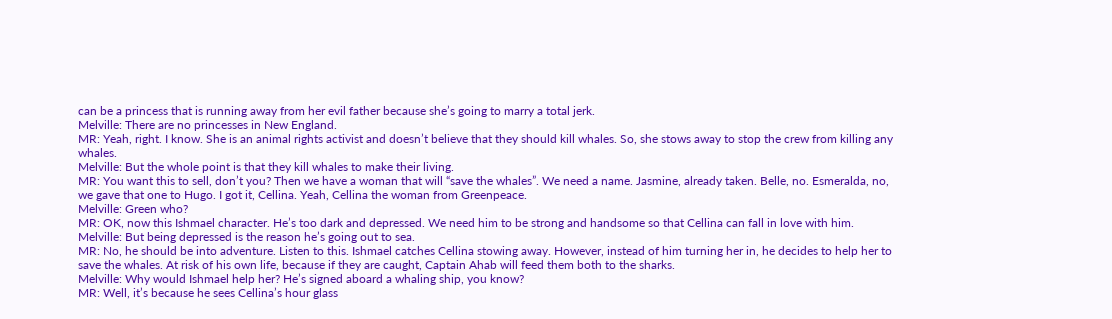can be a princess that is running away from her evil father because she’s going to marry a total jerk.
Melville: There are no princesses in New England.
MR: Yeah, right. I know. She is an animal rights activist and doesn’t believe that they should kill whales. So, she stows away to stop the crew from killing any whales.
Melville: But the whole point is that they kill whales to make their living.
MR: You want this to sell, don’t you? Then we have a woman that will “save the whales”. We need a name. Jasmine, already taken. Belle, no. Esmeralda, no, we gave that one to Hugo. I got it, Cellina. Yeah, Cellina the woman from Greenpeace.
Melville: Green who?
MR: OK, now this Ishmael character. He’s too dark and depressed. We need him to be strong and handsome so that Cellina can fall in love with him.
Melville: But being depressed is the reason he’s going out to sea.
MR: No, he should be into adventure. Listen to this. Ishmael catches Cellina stowing away. However, instead of him turning her in, he decides to help her to save the whales. At risk of his own life, because if they are caught, Captain Ahab will feed them both to the sharks.
Melville: Why would Ishmael help her? He’s signed aboard a whaling ship, you know?
MR: Well, it’s because he sees Cellina’s hour glass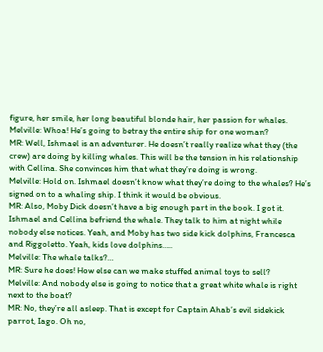figure, her smile, her long beautiful blonde hair, her passion for whales.
Melville: Whoa! He’s going to betray the entire ship for one woman?
MR: Well, Ishmael is an adventurer. He doesn’t really realize what they (the crew) are doing by killing whales. This will be the tension in his relationship with Cellina. She convinces him that what they’re doing is wrong.
Melville: Hold on. Ishmael doesn’t know what they’re doing to the whales? He’s signed on to a whaling ship. I think it would be obvious.
MR: Also, Moby Dick doesn’t have a big enough part in the book. I got it. Ishmael and Cellina befriend the whale. They talk to him at night while nobody else notices. Yeah, and Moby has two side kick dolphins, Francesca and Riggoletto. Yeah, kids love dolphins…..
Melville: The whale talks?…
MR: Sure he does! How else can we make stuffed animal toys to sell?
Melville: And nobody else is going to notice that a great white whale is right next to the boat?
MR: No, they’re all asleep. That is except for Captain Ahab’s evil sidekick parrot, Iago. Oh no,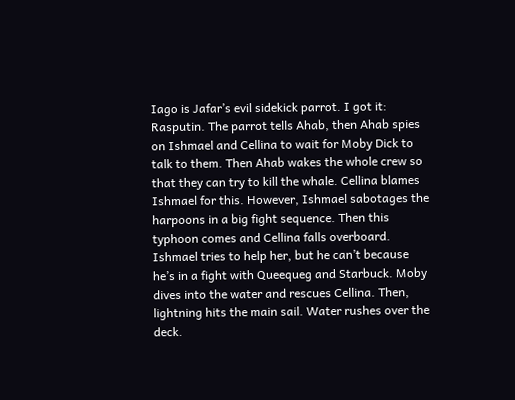Iago is Jafar’s evil sidekick parrot. I got it: Rasputin. The parrot tells Ahab, then Ahab spies on Ishmael and Cellina to wait for Moby Dick to talk to them. Then Ahab wakes the whole crew so that they can try to kill the whale. Cellina blames Ishmael for this. However, Ishmael sabotages the harpoons in a big fight sequence. Then this typhoon comes and Cellina falls overboard. Ishmael tries to help her, but he can’t because he’s in a fight with Queequeg and Starbuck. Moby dives into the water and rescues Cellina. Then, lightning hits the main sail. Water rushes over the deck.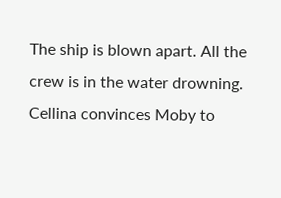The ship is blown apart. All the crew is in the water drowning. Cellina convinces Moby to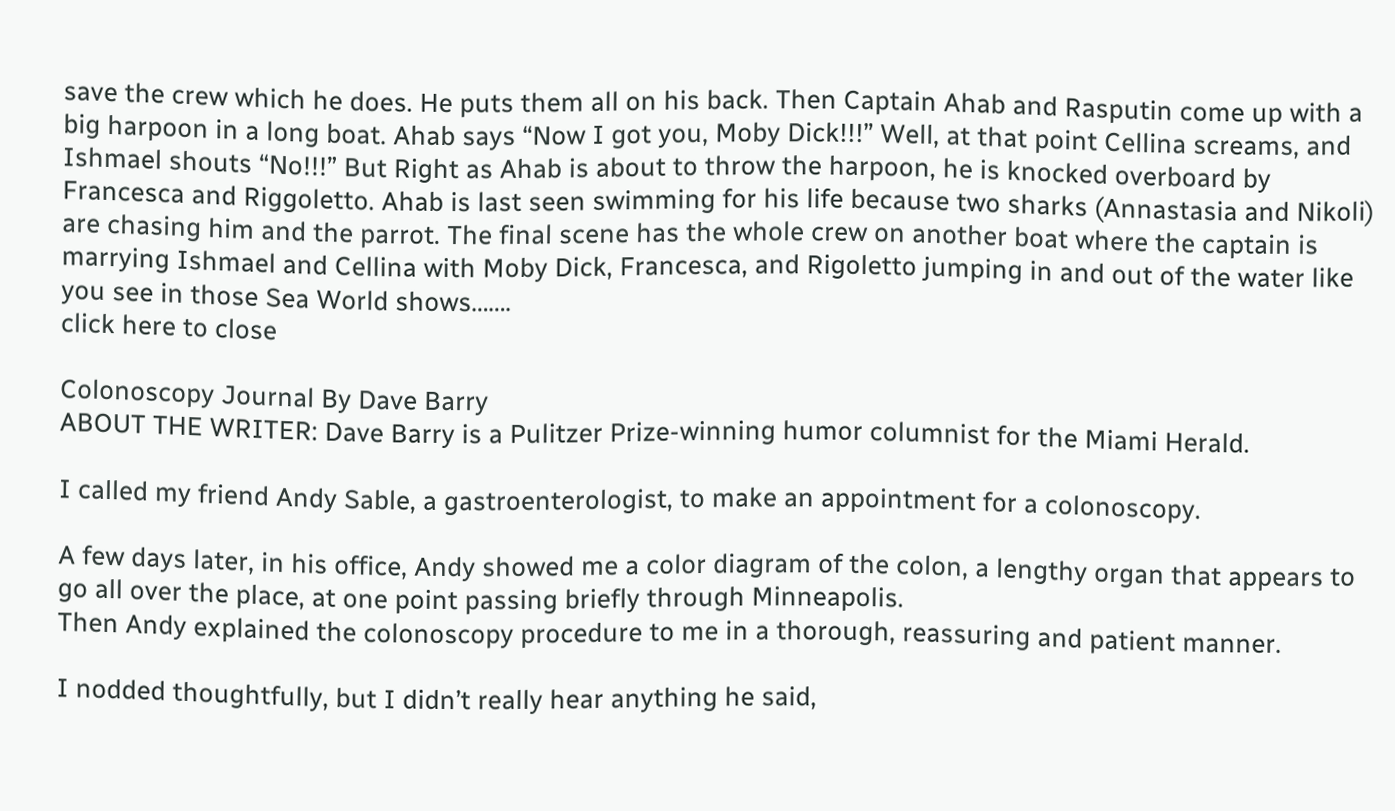save the crew which he does. He puts them all on his back. Then Captain Ahab and Rasputin come up with a big harpoon in a long boat. Ahab says “Now I got you, Moby Dick!!!” Well, at that point Cellina screams, and Ishmael shouts “No!!!” But Right as Ahab is about to throw the harpoon, he is knocked overboard by Francesca and Riggoletto. Ahab is last seen swimming for his life because two sharks (Annastasia and Nikoli) are chasing him and the parrot. The final scene has the whole crew on another boat where the captain is marrying Ishmael and Cellina with Moby Dick, Francesca, and Rigoletto jumping in and out of the water like you see in those Sea World shows…….
click here to close

Colonoscopy Journal By Dave Barry
ABOUT THE WRITER: Dave Barry is a Pulitzer Prize-winning humor columnist for the Miami Herald.

I called my friend Andy Sable, a gastroenterologist, to make an appointment for a colonoscopy.

A few days later, in his office, Andy showed me a color diagram of the colon, a lengthy organ that appears to go all over the place, at one point passing briefly through Minneapolis.
Then Andy explained the colonoscopy procedure to me in a thorough, reassuring and patient manner.

I nodded thoughtfully, but I didn’t really hear anything he said,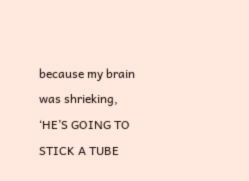because my brain was shrieking, ‘HE’S GOING TO STICK A TUBE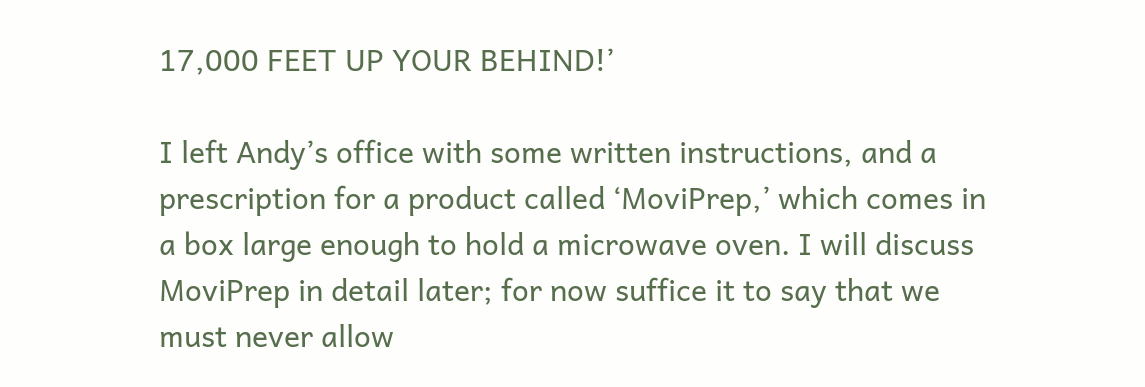17,000 FEET UP YOUR BEHIND!’

I left Andy’s office with some written instructions, and a prescription for a product called ‘MoviPrep,’ which comes in a box large enough to hold a microwave oven. I will discuss MoviPrep in detail later; for now suffice it to say that we must never allow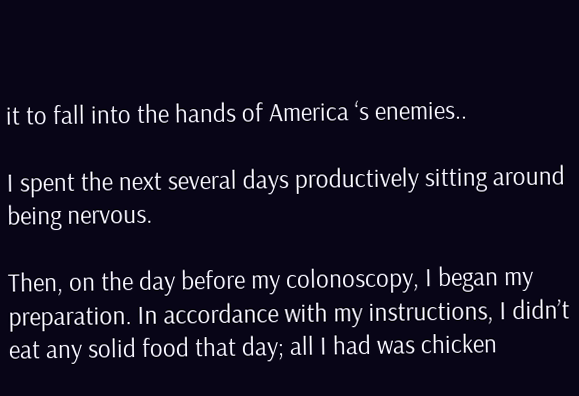it to fall into the hands of America ‘s enemies..

I spent the next several days productively sitting around being nervous.

Then, on the day before my colonoscopy, I began my preparation. In accordance with my instructions, I didn’t eat any solid food that day; all I had was chicken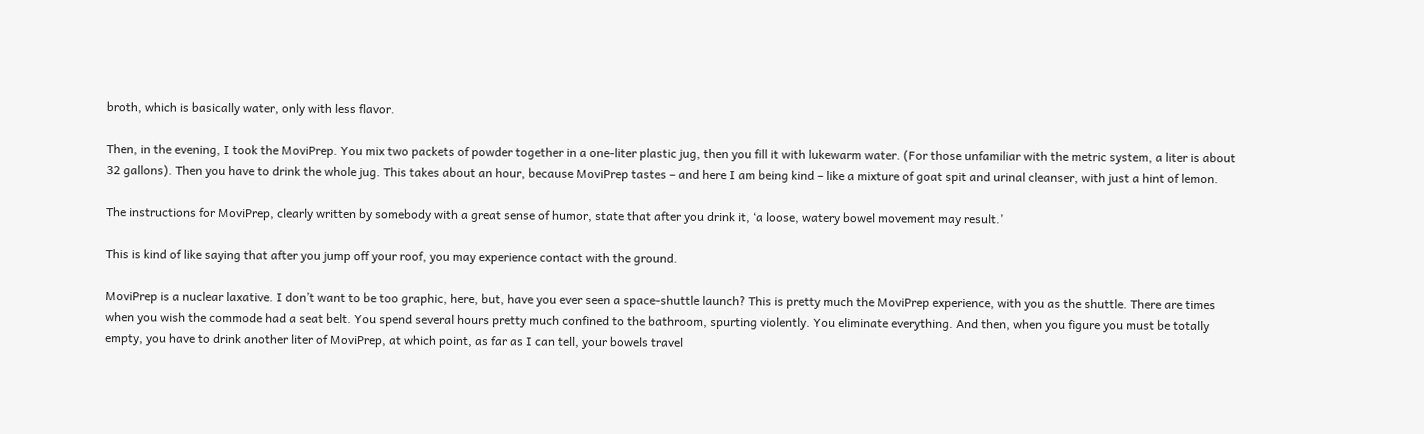broth, which is basically water, only with less flavor.

Then, in the evening, I took the MoviPrep. You mix two packets of powder together in a one-liter plastic jug, then you fill it with lukewarm water. (For those unfamiliar with the metric system, a liter is about 32 gallons). Then you have to drink the whole jug. This takes about an hour, because MoviPrep tastes – and here I am being kind – like a mixture of goat spit and urinal cleanser, with just a hint of lemon.

The instructions for MoviPrep, clearly written by somebody with a great sense of humor, state that after you drink it, ‘a loose, watery bowel movement may result.’

This is kind of like saying that after you jump off your roof, you may experience contact with the ground.

MoviPrep is a nuclear laxative. I don’t want to be too graphic, here, but, have you ever seen a space-shuttle launch? This is pretty much the MoviPrep experience, with you as the shuttle. There are times when you wish the commode had a seat belt. You spend several hours pretty much confined to the bathroom, spurting violently. You eliminate everything. And then, when you figure you must be totally empty, you have to drink another liter of MoviPrep, at which point, as far as I can tell, your bowels travel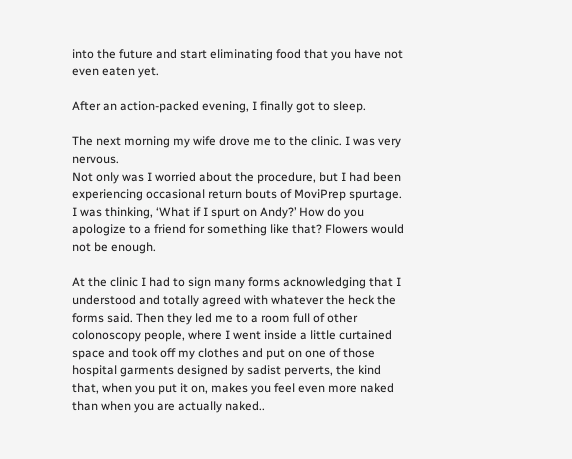into the future and start eliminating food that you have not even eaten yet.

After an action-packed evening, I finally got to sleep.

The next morning my wife drove me to the clinic. I was very nervous.
Not only was I worried about the procedure, but I had been experiencing occasional return bouts of MoviPrep spurtage. I was thinking, ‘What if I spurt on Andy?’ How do you apologize to a friend for something like that? Flowers would not be enough.

At the clinic I had to sign many forms acknowledging that I understood and totally agreed with whatever the heck the forms said. Then they led me to a room full of other colonoscopy people, where I went inside a little curtained space and took off my clothes and put on one of those hospital garments designed by sadist perverts, the kind that, when you put it on, makes you feel even more naked than when you are actually naked..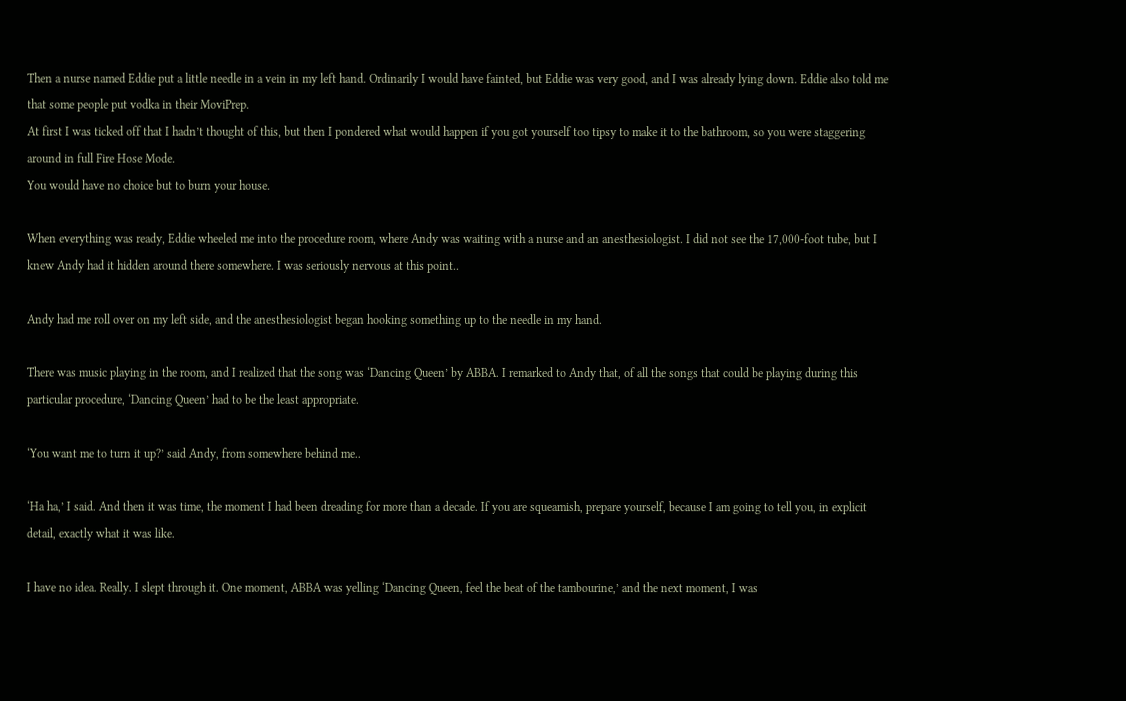Then a nurse named Eddie put a little needle in a vein in my left hand. Ordinarily I would have fainted, but Eddie was very good, and I was already lying down. Eddie also told me that some people put vodka in their MoviPrep.
At first I was ticked off that I hadn’t thought of this, but then I pondered what would happen if you got yourself too tipsy to make it to the bathroom, so you were staggering around in full Fire Hose Mode.
You would have no choice but to burn your house.

When everything was ready, Eddie wheeled me into the procedure room, where Andy was waiting with a nurse and an anesthesiologist. I did not see the 17,000-foot tube, but I knew Andy had it hidden around there somewhere. I was seriously nervous at this point..

Andy had me roll over on my left side, and the anesthesiologist began hooking something up to the needle in my hand.

There was music playing in the room, and I realized that the song was ‘Dancing Queen’ by ABBA. I remarked to Andy that, of all the songs that could be playing during this particular procedure, ‘Dancing Queen’ had to be the least appropriate.

‘You want me to turn it up?’ said Andy, from somewhere behind me..

‘Ha ha,’ I said. And then it was time, the moment I had been dreading for more than a decade. If you are squeamish, prepare yourself, because I am going to tell you, in explicit detail, exactly what it was like.

I have no idea. Really. I slept through it. One moment, ABBA was yelling ‘Dancing Queen, feel the beat of the tambourine,’ and the next moment, I was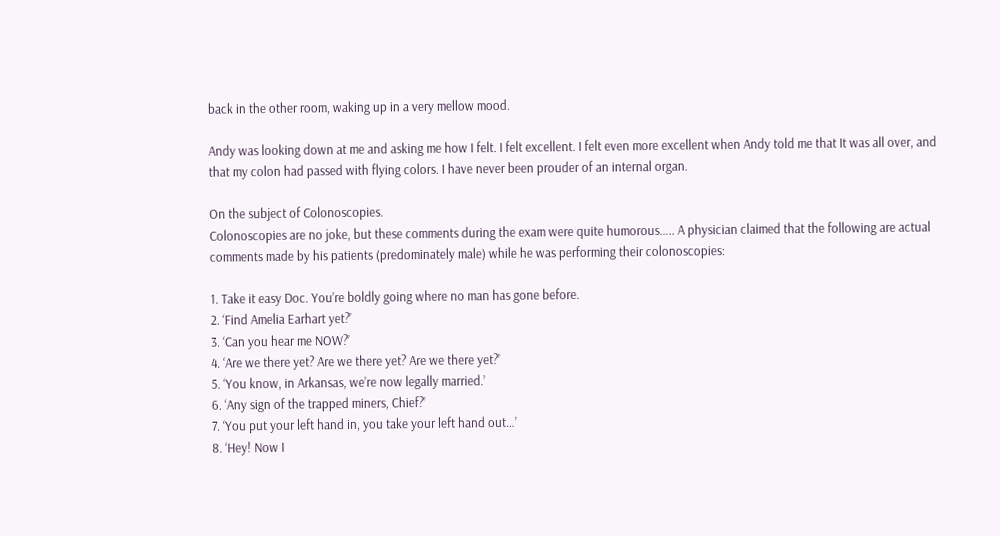back in the other room, waking up in a very mellow mood.

Andy was looking down at me and asking me how I felt. I felt excellent. I felt even more excellent when Andy told me that It was all over, and that my colon had passed with flying colors. I have never been prouder of an internal organ.

On the subject of Colonoscopies.
Colonoscopies are no joke, but these comments during the exam were quite humorous….. A physician claimed that the following are actual comments made by his patients (predominately male) while he was performing their colonoscopies:

1. Take it easy Doc. You’re boldly going where no man has gone before.
2. ‘Find Amelia Earhart yet?’
3. ‘Can you hear me NOW?’
4. ‘Are we there yet? Are we there yet? Are we there yet?’
5. ‘You know, in Arkansas, we’re now legally married.’
6. ‘Any sign of the trapped miners, Chief?’
7. ‘You put your left hand in, you take your left hand out…’
8. ‘Hey! Now I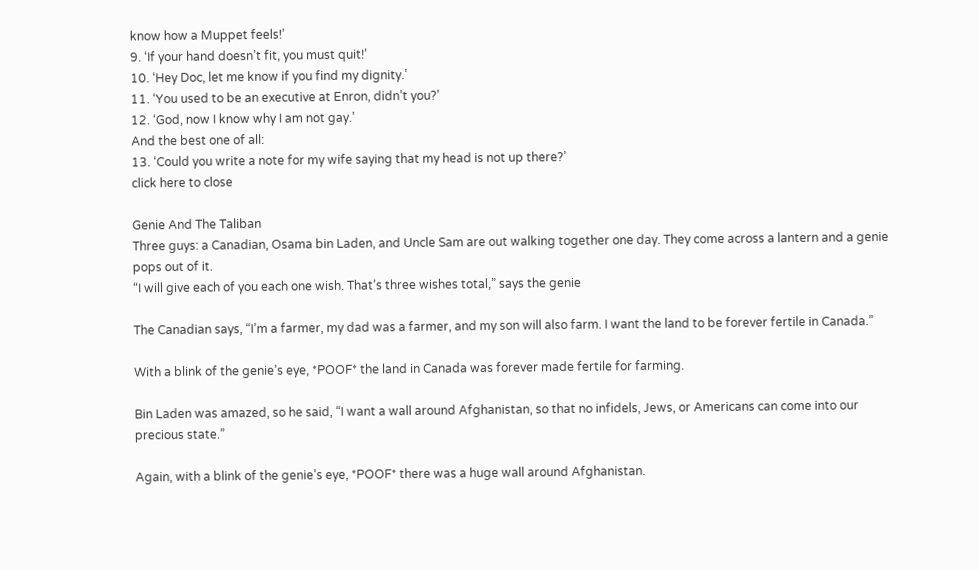know how a Muppet feels!’
9. ‘If your hand doesn’t fit, you must quit!’
10. ‘Hey Doc, let me know if you find my dignity.’
11. ‘You used to be an executive at Enron, didn’t you?’
12. ‘God, now I know why I am not gay.’
And the best one of all:
13. ‘Could you write a note for my wife saying that my head is not up there?’
click here to close

Genie And The Taliban
Three guys: a Canadian, Osama bin Laden, and Uncle Sam are out walking together one day. They come across a lantern and a genie pops out of it.
“I will give each of you each one wish. That’s three wishes total,” says the genie

The Canadian says, “I’m a farmer, my dad was a farmer, and my son will also farm. I want the land to be forever fertile in Canada.”

With a blink of the genie’s eye, *POOF* the land in Canada was forever made fertile for farming.

Bin Laden was amazed, so he said, “I want a wall around Afghanistan, so that no infidels, Jews, or Americans can come into our precious state.”

Again, with a blink of the genie’s eye, *POOF* there was a huge wall around Afghanistan.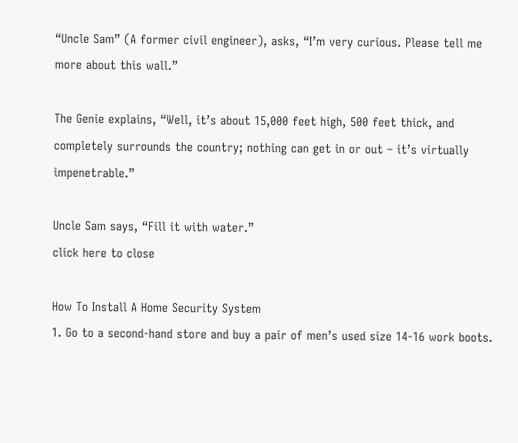“Uncle Sam” (A former civil engineer), asks, “I’m very curious. Please tell me more about this wall.”

The Genie explains, “Well, it’s about 15,000 feet high, 500 feet thick, and completely surrounds the country; nothing can get in or out – it’s virtually impenetrable.”

Uncle Sam says, “Fill it with water.”
click here to close

How To Install A Home Security System
1. Go to a second-hand store and buy a pair of men’s used size 14-16 work boots.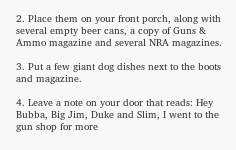2. Place them on your front porch, along with several empty beer cans, a copy of Guns & Ammo magazine and several NRA magazines.

3. Put a few giant dog dishes next to the boots and magazine.

4. Leave a note on your door that reads: Hey Bubba, Big Jim, Duke and Slim, I went to the gun shop for more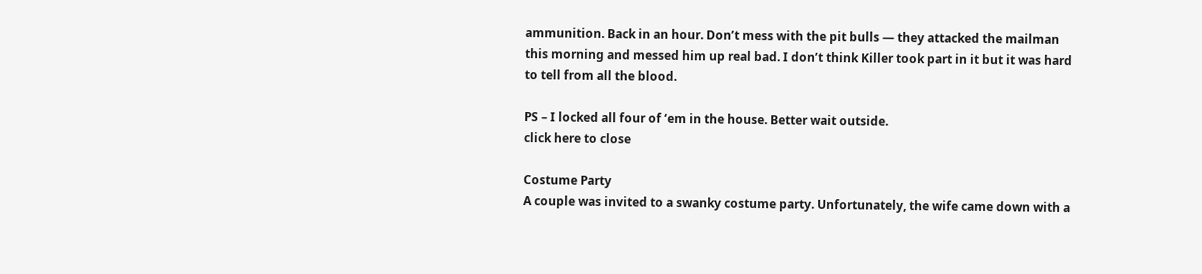ammunition. Back in an hour. Don’t mess with the pit bulls — they attacked the mailman this morning and messed him up real bad. I don’t think Killer took part in it but it was hard to tell from all the blood.

PS – I locked all four of ‘em in the house. Better wait outside.
click here to close

Costume Party
A couple was invited to a swanky costume party. Unfortunately, the wife came down with a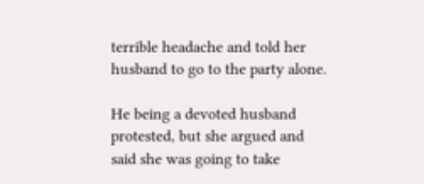terrible headache and told her husband to go to the party alone.

He being a devoted husband protested, but she argued and said she was going to take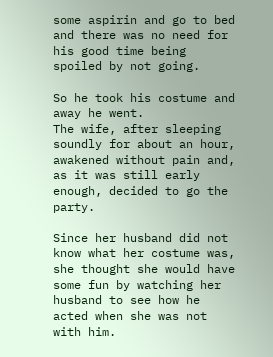some aspirin and go to bed and there was no need for his good time being spoiled by not going.

So he took his costume and away he went.
The wife, after sleeping soundly for about an hour, awakened without pain and, as it was still early enough, decided to go the party.

Since her husband did not know what her costume was, she thought she would have some fun by watching her husband to see how he acted when she was not with him.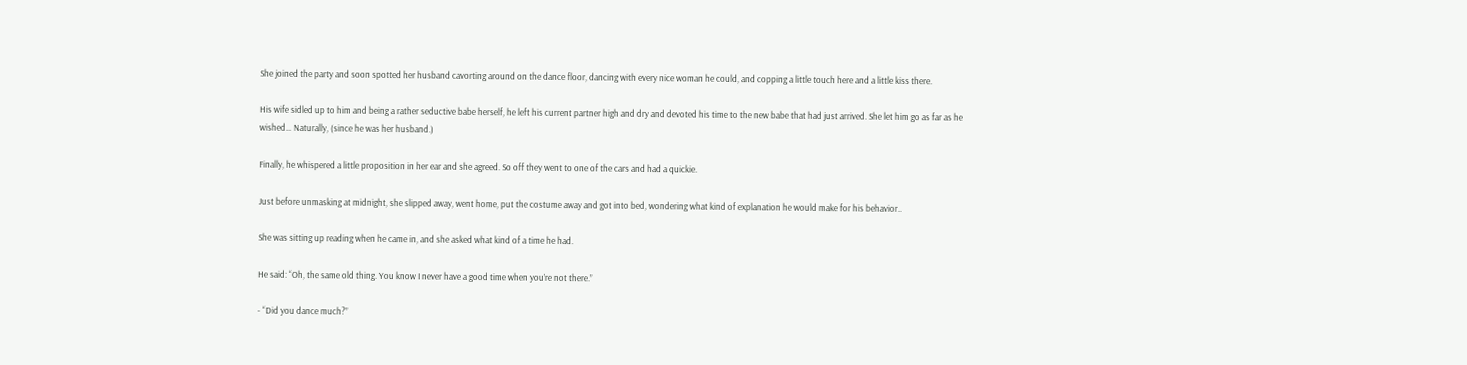She joined the party and soon spotted her husband cavorting around on the dance floor, dancing with every nice woman he could, and copping a little touch here and a little kiss there.

His wife sidled up to him and being a rather seductive babe herself, he left his current partner high and dry and devoted his time to the new babe that had just arrived. She let him go as far as he wished… Naturally, (since he was her husband.)

Finally, he whispered a little proposition in her ear and she agreed. So off they went to one of the cars and had a quickie.

Just before unmasking at midnight, she slipped away, went home, put the costume away and got into bed, wondering what kind of explanation he would make for his behavior..

She was sitting up reading when he came in, and she asked what kind of a time he had.

He said: “Oh, the same old thing. You know I never have a good time when you’re not there.”

- “Did you dance much?”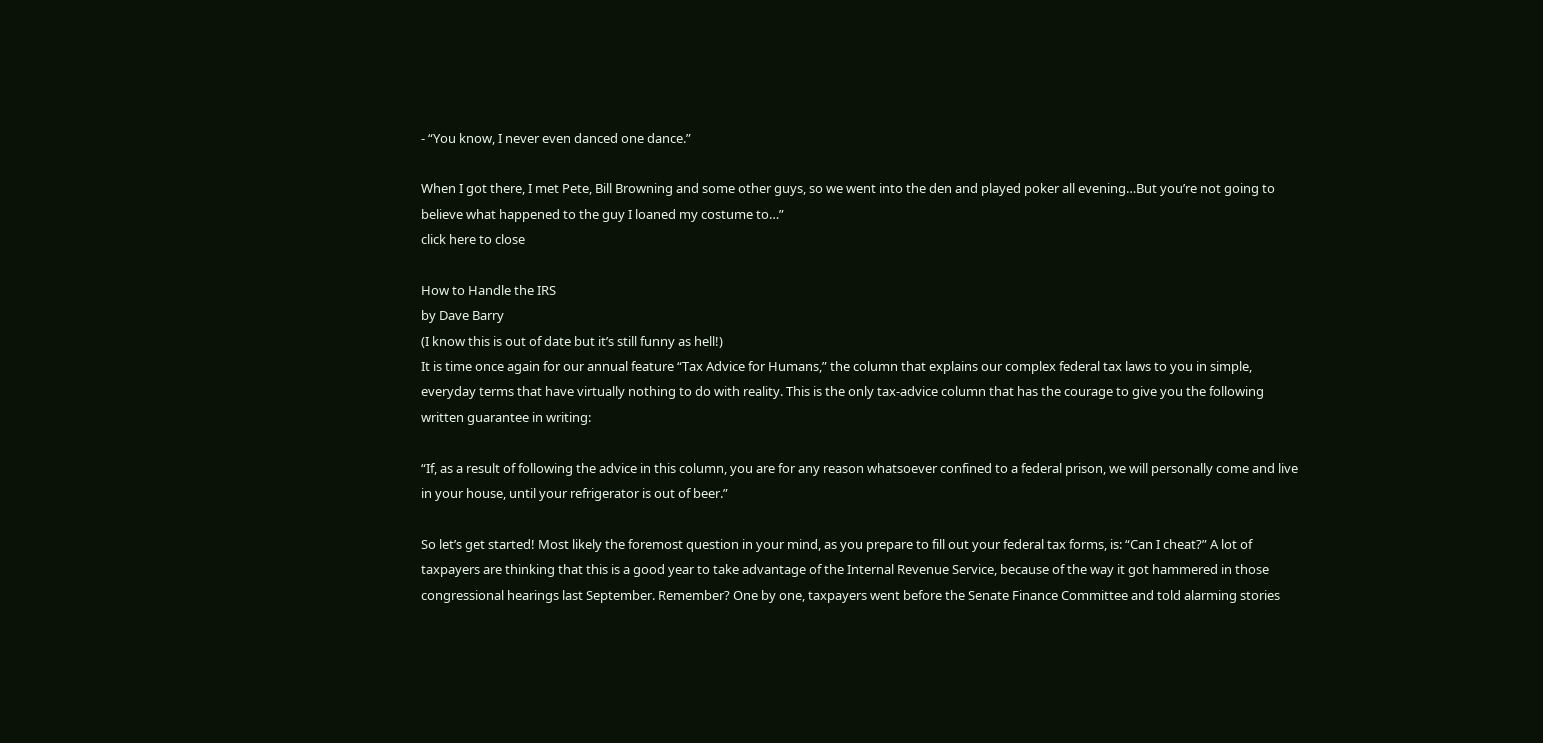- “You know, I never even danced one dance.”

When I got there, I met Pete, Bill Browning and some other guys, so we went into the den and played poker all evening…But you’re not going to believe what happened to the guy I loaned my costume to…”
click here to close

How to Handle the IRS
by Dave Barry
(I know this is out of date but it’s still funny as hell!)
It is time once again for our annual feature “Tax Advice for Humans,” the column that explains our complex federal tax laws to you in simple, everyday terms that have virtually nothing to do with reality. This is the only tax-advice column that has the courage to give you the following written guarantee in writing:

“If, as a result of following the advice in this column, you are for any reason whatsoever confined to a federal prison, we will personally come and live in your house, until your refrigerator is out of beer.”

So let’s get started! Most likely the foremost question in your mind, as you prepare to fill out your federal tax forms, is: “Can I cheat?” A lot of taxpayers are thinking that this is a good year to take advantage of the Internal Revenue Service, because of the way it got hammered in those congressional hearings last September. Remember? One by one, taxpayers went before the Senate Finance Committee and told alarming stories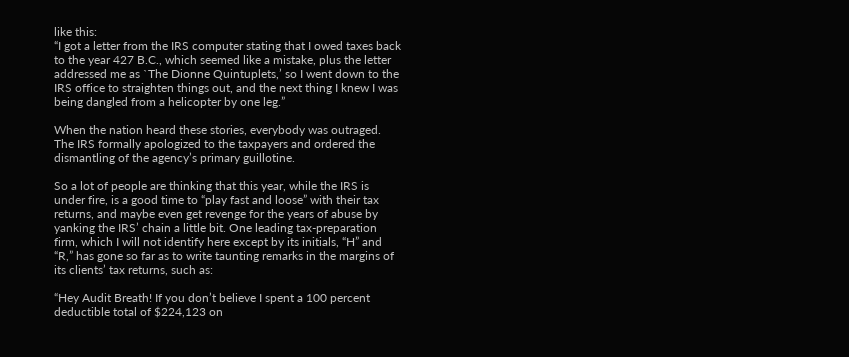like this:
“I got a letter from the IRS computer stating that I owed taxes back to the year 427 B.C., which seemed like a mistake, plus the letter addressed me as `The Dionne Quintuplets,’ so I went down to the IRS office to straighten things out, and the next thing I knew I was being dangled from a helicopter by one leg.”

When the nation heard these stories, everybody was outraged. The IRS formally apologized to the taxpayers and ordered the dismantling of the agency’s primary guillotine.

So a lot of people are thinking that this year, while the IRS is under fire, is a good time to “play fast and loose” with their tax returns, and maybe even get revenge for the years of abuse by yanking the IRS’ chain a little bit. One leading tax-preparation firm, which I will not identify here except by its initials, “H” and “R,” has gone so far as to write taunting remarks in the margins of its clients’ tax returns, such as:

“Hey Audit Breath! If you don’t believe I spent a 100 percent deductible total of $224,123 on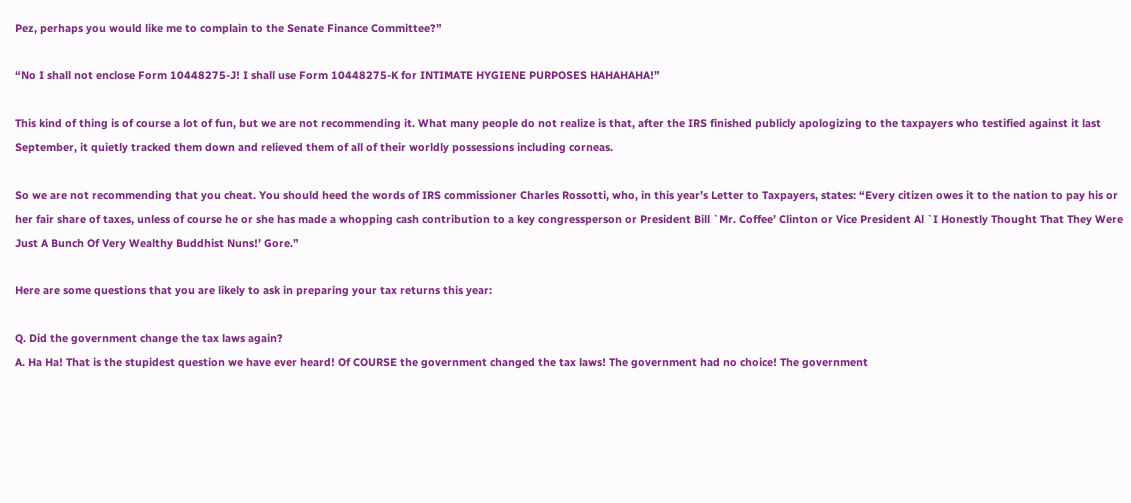Pez, perhaps you would like me to complain to the Senate Finance Committee?”

“No I shall not enclose Form 10448275-J! I shall use Form 10448275-K for INTIMATE HYGIENE PURPOSES HAHAHAHA!”

This kind of thing is of course a lot of fun, but we are not recommending it. What many people do not realize is that, after the IRS finished publicly apologizing to the taxpayers who testified against it last September, it quietly tracked them down and relieved them of all of their worldly possessions including corneas.

So we are not recommending that you cheat. You should heed the words of IRS commissioner Charles Rossotti, who, in this year’s Letter to Taxpayers, states: “Every citizen owes it to the nation to pay his or her fair share of taxes, unless of course he or she has made a whopping cash contribution to a key congressperson or President Bill `Mr. Coffee’ Clinton or Vice President Al `I Honestly Thought That They Were Just A Bunch Of Very Wealthy Buddhist Nuns!’ Gore.”

Here are some questions that you are likely to ask in preparing your tax returns this year:

Q. Did the government change the tax laws again?
A. Ha Ha! That is the stupidest question we have ever heard! Of COURSE the government changed the tax laws! The government had no choice! The government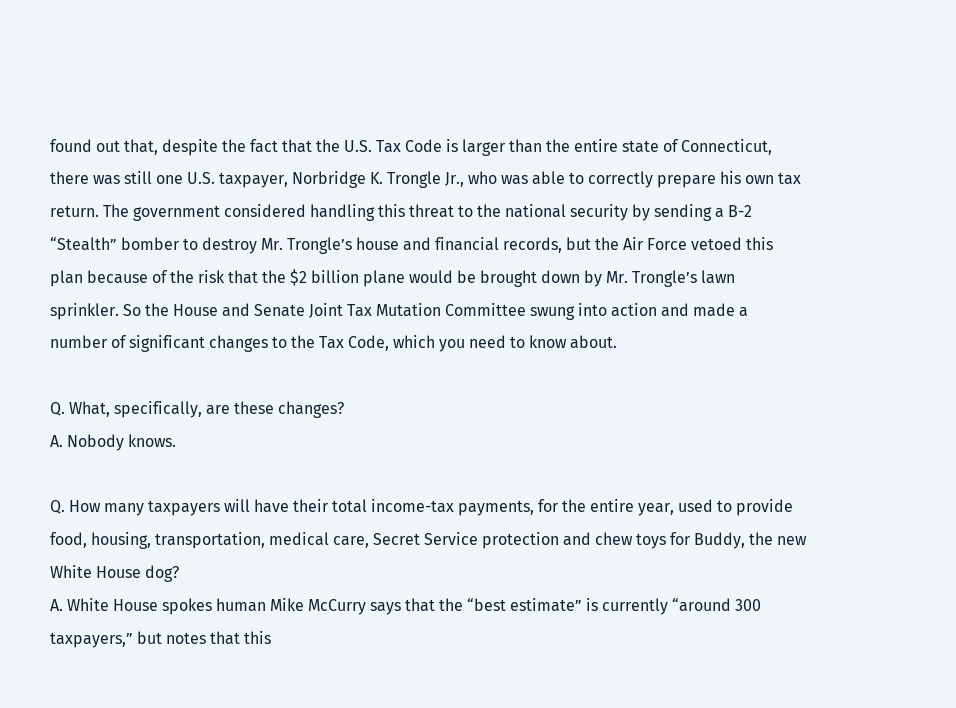found out that, despite the fact that the U.S. Tax Code is larger than the entire state of Connecticut, there was still one U.S. taxpayer, Norbridge K. Trongle Jr., who was able to correctly prepare his own tax return. The government considered handling this threat to the national security by sending a B-2 “Stealth” bomber to destroy Mr. Trongle’s house and financial records, but the Air Force vetoed this plan because of the risk that the $2 billion plane would be brought down by Mr. Trongle’s lawn sprinkler. So the House and Senate Joint Tax Mutation Committee swung into action and made a number of significant changes to the Tax Code, which you need to know about.

Q. What, specifically, are these changes?
A. Nobody knows.

Q. How many taxpayers will have their total income-tax payments, for the entire year, used to provide food, housing, transportation, medical care, Secret Service protection and chew toys for Buddy, the new White House dog?
A. White House spokes human Mike McCurry says that the “best estimate” is currently “around 300 taxpayers,” but notes that this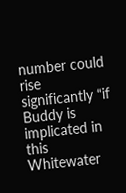number could rise significantly “if Buddy is implicated in this Whitewater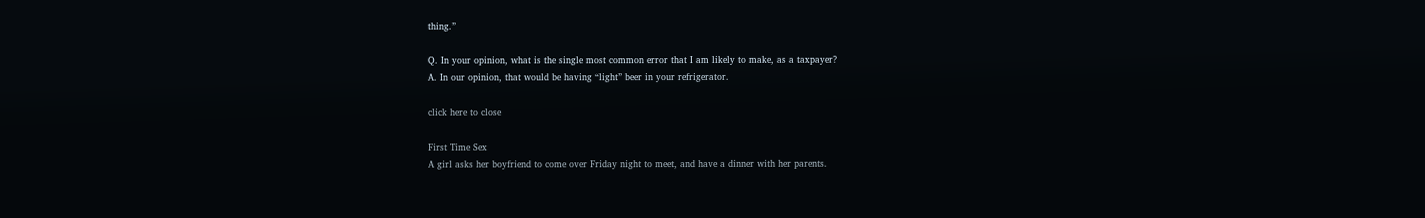thing.”

Q. In your opinion, what is the single most common error that I am likely to make, as a taxpayer?
A. In our opinion, that would be having “light” beer in your refrigerator.

click here to close

First Time Sex
A girl asks her boyfriend to come over Friday night to meet, and have a dinner with her parents.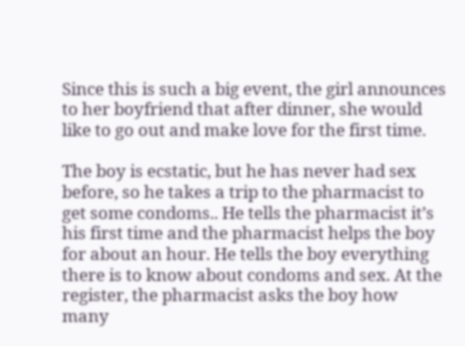Since this is such a big event, the girl announces to her boyfriend that after dinner, she would like to go out and make love for the first time.

The boy is ecstatic, but he has never had sex before, so he takes a trip to the pharmacist to get some condoms.. He tells the pharmacist it’s his first time and the pharmacist helps the boy for about an hour. He tells the boy everything there is to know about condoms and sex. At the register, the pharmacist asks the boy how many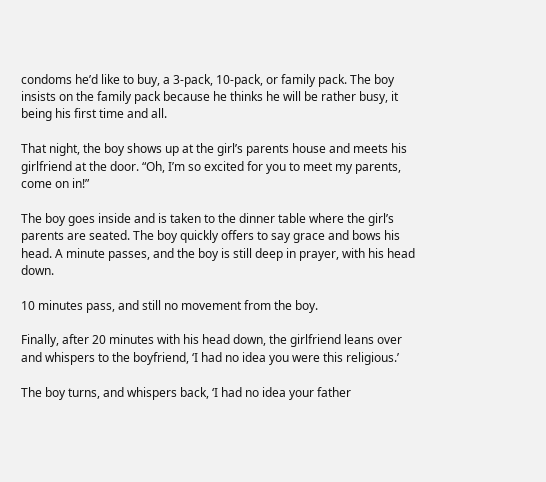condoms he’d like to buy, a 3-pack, 10-pack, or family pack. The boy insists on the family pack because he thinks he will be rather busy, it being his first time and all.

That night, the boy shows up at the girl’s parents house and meets his girlfriend at the door. “Oh, I’m so excited for you to meet my parents, come on in!”

The boy goes inside and is taken to the dinner table where the girl’s parents are seated. The boy quickly offers to say grace and bows his head. A minute passes, and the boy is still deep in prayer, with his head down.

10 minutes pass, and still no movement from the boy.

Finally, after 20 minutes with his head down, the girlfriend leans over and whispers to the boyfriend, ‘I had no idea you were this religious.’

The boy turns, and whispers back, ‘I had no idea your father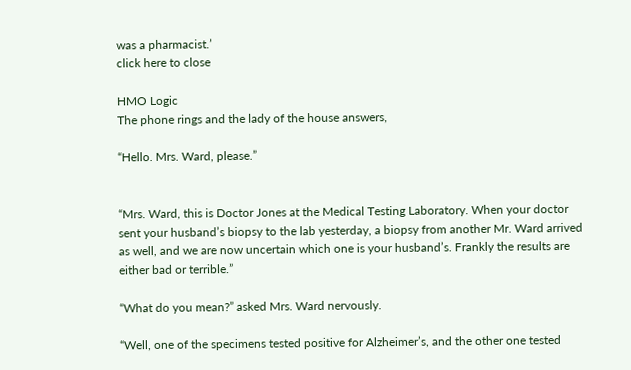was a pharmacist.’
click here to close

HMO Logic
The phone rings and the lady of the house answers,

“Hello. Mrs. Ward, please.”


“Mrs. Ward, this is Doctor Jones at the Medical Testing Laboratory. When your doctor sent your husband’s biopsy to the lab yesterday, a biopsy from another Mr. Ward arrived as well, and we are now uncertain which one is your husband’s. Frankly the results are either bad or terrible.”

“What do you mean?” asked Mrs. Ward nervously.

“Well, one of the specimens tested positive for Alzheimer’s, and the other one tested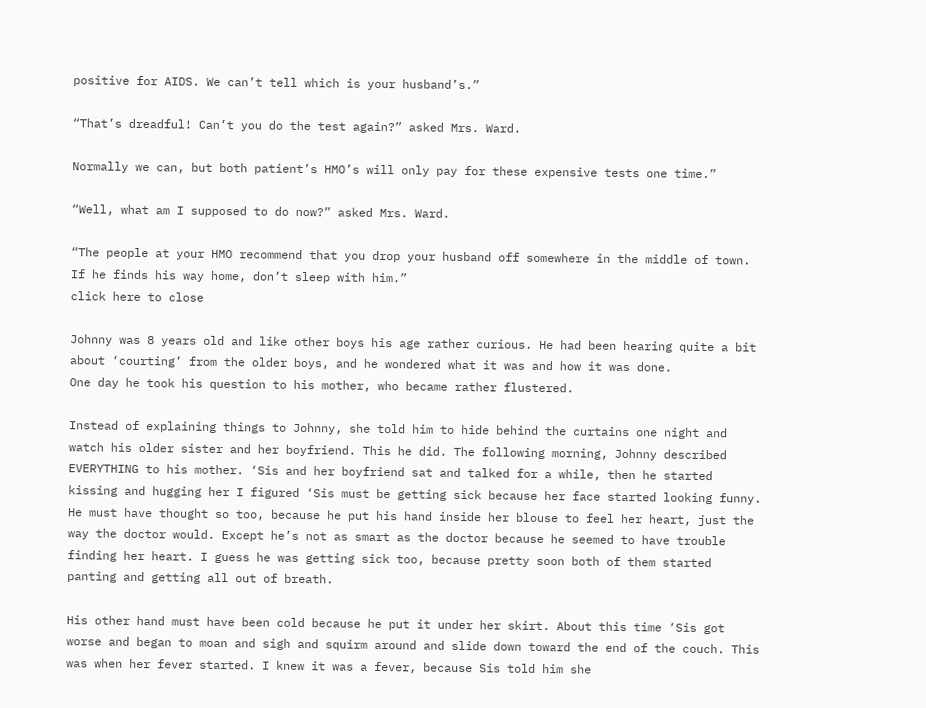positive for AIDS. We can’t tell which is your husband’s.”

“That’s dreadful! Can’t you do the test again?” asked Mrs. Ward.

Normally we can, but both patient’s HMO’s will only pay for these expensive tests one time.”

“Well, what am I supposed to do now?” asked Mrs. Ward.

“The people at your HMO recommend that you drop your husband off somewhere in the middle of town. If he finds his way home, don’t sleep with him.”
click here to close

Johnny was 8 years old and like other boys his age rather curious. He had been hearing quite a bit about ‘courting’ from the older boys, and he wondered what it was and how it was done.
One day he took his question to his mother, who became rather flustered.

Instead of explaining things to Johnny, she told him to hide behind the curtains one night and watch his older sister and her boyfriend. This he did. The following morning, Johnny described EVERYTHING to his mother. ‘Sis and her boyfriend sat and talked for a while, then he started kissing and hugging her I figured ‘Sis must be getting sick because her face started looking funny.
He must have thought so too, because he put his hand inside her blouse to feel her heart, just the way the doctor would. Except he’s not as smart as the doctor because he seemed to have trouble finding her heart. I guess he was getting sick too, because pretty soon both of them started panting and getting all out of breath.

His other hand must have been cold because he put it under her skirt. About this time ‘Sis got worse and began to moan and sigh and squirm around and slide down toward the end of the couch. This was when her fever started. I knew it was a fever, because Sis told him she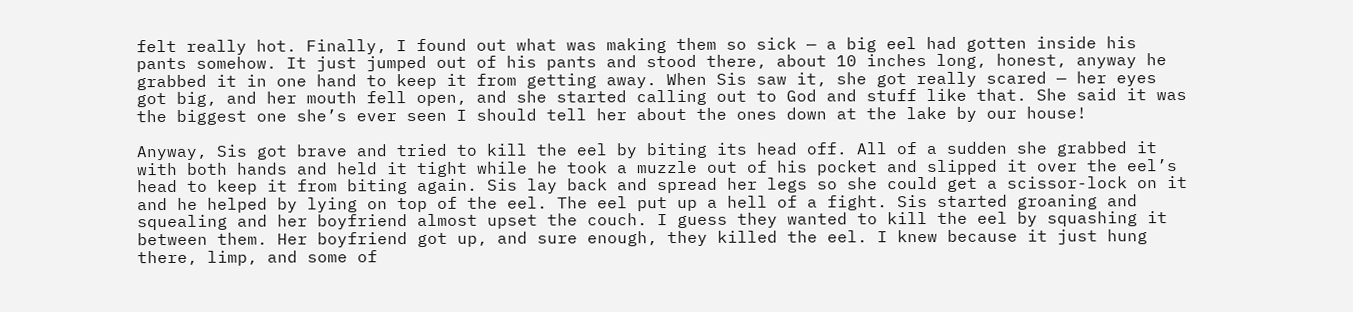felt really hot. Finally, I found out what was making them so sick — a big eel had gotten inside his pants somehow. It just jumped out of his pants and stood there, about 10 inches long, honest, anyway he grabbed it in one hand to keep it from getting away. When Sis saw it, she got really scared — her eyes got big, and her mouth fell open, and she started calling out to God and stuff like that. She said it was the biggest one she’s ever seen I should tell her about the ones down at the lake by our house!

Anyway, Sis got brave and tried to kill the eel by biting its head off. All of a sudden she grabbed it with both hands and held it tight while he took a muzzle out of his pocket and slipped it over the eel’s head to keep it from biting again. Sis lay back and spread her legs so she could get a scissor-lock on it and he helped by lying on top of the eel. The eel put up a hell of a fight. Sis started groaning and squealing and her boyfriend almost upset the couch. I guess they wanted to kill the eel by squashing it between them. Her boyfriend got up, and sure enough, they killed the eel. I knew because it just hung there, limp, and some of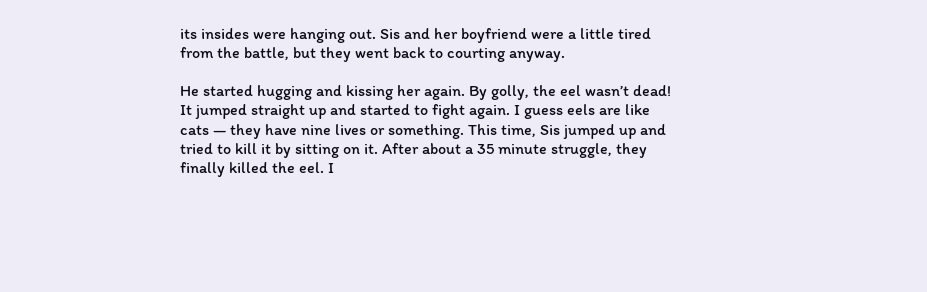its insides were hanging out. Sis and her boyfriend were a little tired from the battle, but they went back to courting anyway.

He started hugging and kissing her again. By golly, the eel wasn’t dead! It jumped straight up and started to fight again. I guess eels are like cats — they have nine lives or something. This time, Sis jumped up and tried to kill it by sitting on it. After about a 35 minute struggle, they finally killed the eel. I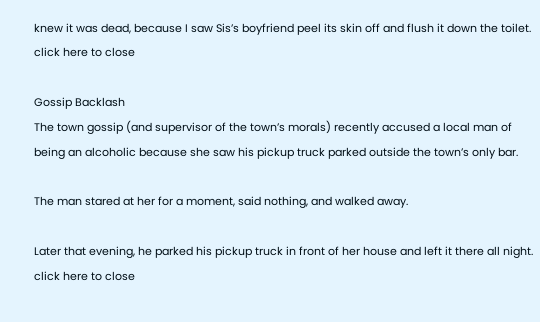knew it was dead, because I saw Sis’s boyfriend peel its skin off and flush it down the toilet.
click here to close

Gossip Backlash
The town gossip (and supervisor of the town’s morals) recently accused a local man of being an alcoholic because she saw his pickup truck parked outside the town’s only bar.

The man stared at her for a moment, said nothing, and walked away.

Later that evening, he parked his pickup truck in front of her house and left it there all night.
click here to close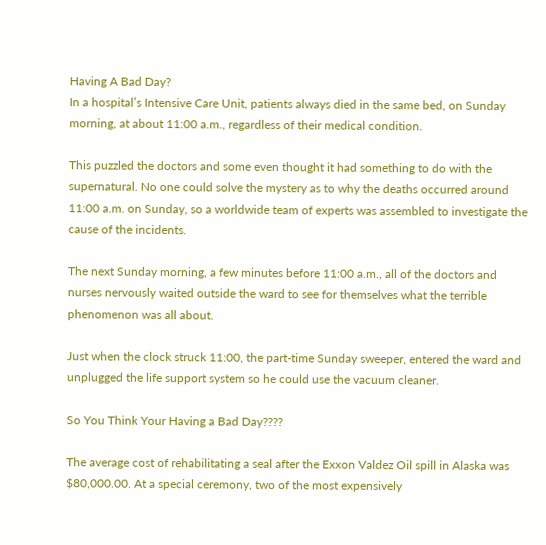Having A Bad Day?
In a hospital’s Intensive Care Unit, patients always died in the same bed, on Sunday morning, at about 11:00 a.m., regardless of their medical condition.

This puzzled the doctors and some even thought it had something to do with the supernatural. No one could solve the mystery as to why the deaths occurred around 11:00 a.m. on Sunday, so a worldwide team of experts was assembled to investigate the cause of the incidents.

The next Sunday morning, a few minutes before 11:00 a.m., all of the doctors and nurses nervously waited outside the ward to see for themselves what the terrible phenomenon was all about.

Just when the clock struck 11:00, the part-time Sunday sweeper, entered the ward and unplugged the life support system so he could use the vacuum cleaner.

So You Think Your Having a Bad Day????

The average cost of rehabilitating a seal after the Exxon Valdez Oil spill in Alaska was $80,000.00. At a special ceremony, two of the most expensively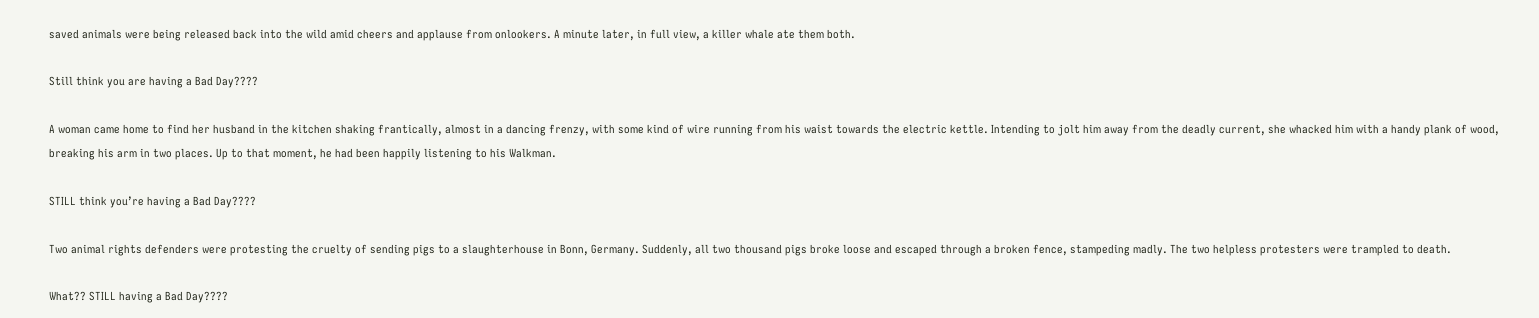saved animals were being released back into the wild amid cheers and applause from onlookers. A minute later, in full view, a killer whale ate them both.

Still think you are having a Bad Day????

A woman came home to find her husband in the kitchen shaking frantically, almost in a dancing frenzy, with some kind of wire running from his waist towards the electric kettle. Intending to jolt him away from the deadly current, she whacked him with a handy plank of wood, breaking his arm in two places. Up to that moment, he had been happily listening to his Walkman.

STILL think you’re having a Bad Day????

Two animal rights defenders were protesting the cruelty of sending pigs to a slaughterhouse in Bonn, Germany. Suddenly, all two thousand pigs broke loose and escaped through a broken fence, stampeding madly. The two helpless protesters were trampled to death.

What?? STILL having a Bad Day????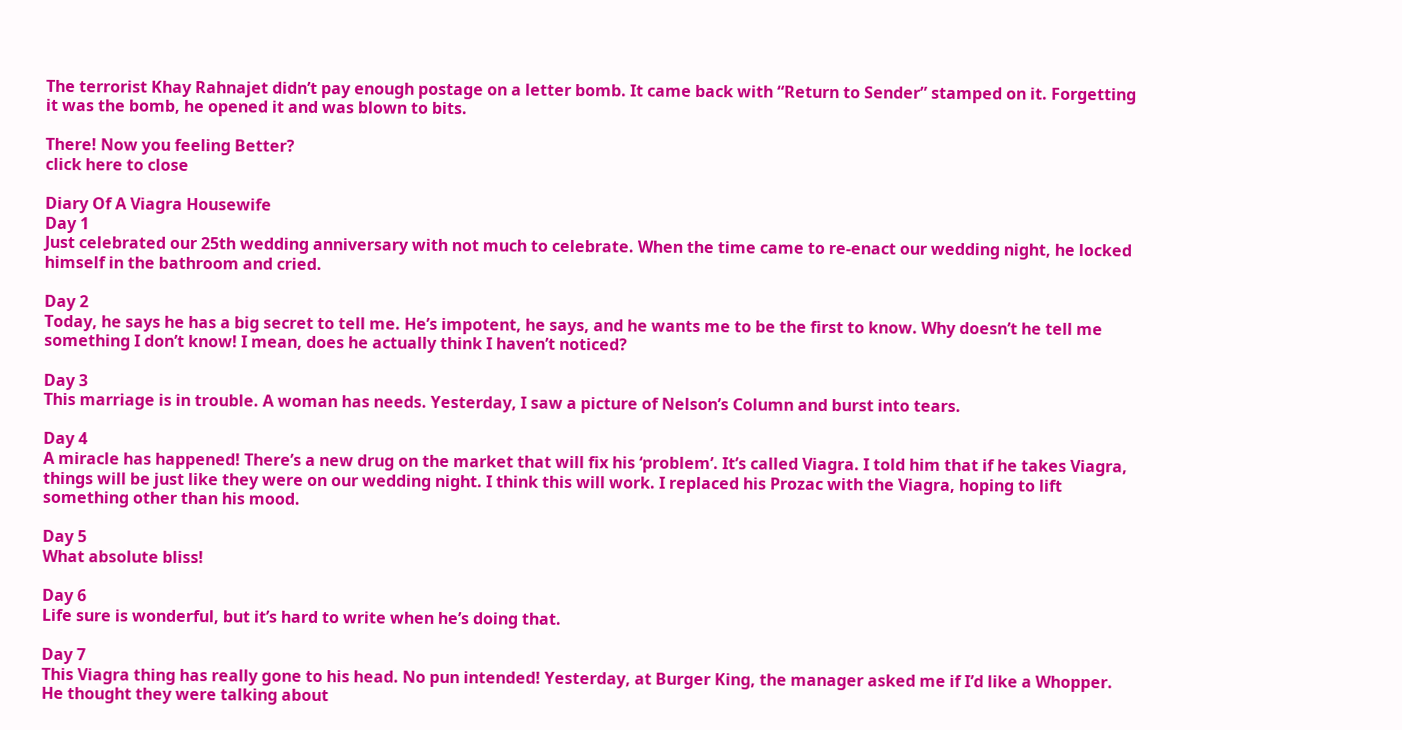The terrorist Khay Rahnajet didn’t pay enough postage on a letter bomb. It came back with “Return to Sender” stamped on it. Forgetting it was the bomb, he opened it and was blown to bits.

There! Now you feeling Better?
click here to close

Diary Of A Viagra Housewife
Day 1
Just celebrated our 25th wedding anniversary with not much to celebrate. When the time came to re-enact our wedding night, he locked himself in the bathroom and cried.

Day 2
Today, he says he has a big secret to tell me. He’s impotent, he says, and he wants me to be the first to know. Why doesn’t he tell me something I don’t know! I mean, does he actually think I haven’t noticed?

Day 3
This marriage is in trouble. A woman has needs. Yesterday, I saw a picture of Nelson’s Column and burst into tears.

Day 4
A miracle has happened! There’s a new drug on the market that will fix his ‘problem’. It’s called Viagra. I told him that if he takes Viagra, things will be just like they were on our wedding night. I think this will work. I replaced his Prozac with the Viagra, hoping to lift something other than his mood.

Day 5
What absolute bliss!

Day 6
Life sure is wonderful, but it’s hard to write when he’s doing that.

Day 7
This Viagra thing has really gone to his head. No pun intended! Yesterday, at Burger King, the manager asked me if I’d like a Whopper. He thought they were talking about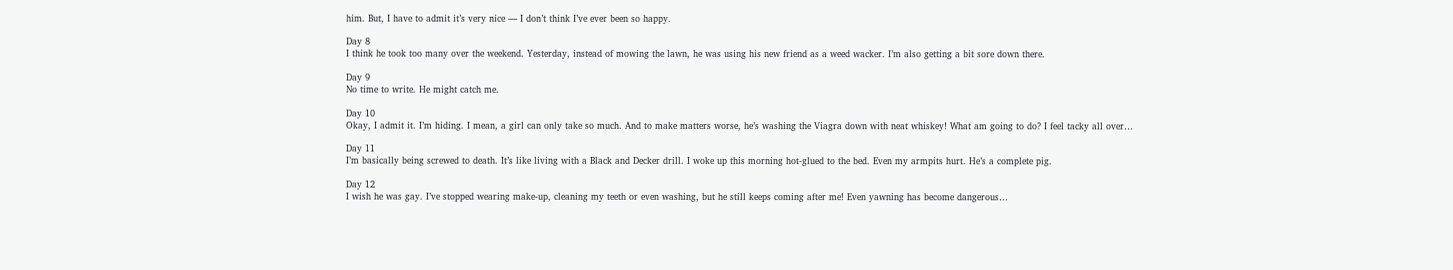him. But, I have to admit it’s very nice — I don’t think I’ve ever been so happy.

Day 8
I think he took too many over the weekend. Yesterday, instead of mowing the lawn, he was using his new friend as a weed wacker. I’m also getting a bit sore down there.

Day 9
No time to write. He might catch me.

Day 10
Okay, I admit it. I’m hiding. I mean, a girl can only take so much. And to make matters worse, he’s washing the Viagra down with neat whiskey! What am going to do? I feel tacky all over…

Day 11
I’m basically being screwed to death. It’s like living with a Black and Decker drill. I woke up this morning hot-glued to the bed. Even my armpits hurt. He’s a complete pig.

Day 12
I wish he was gay. I’ve stopped wearing make-up, cleaning my teeth or even washing, but he still keeps coming after me! Even yawning has become dangerous…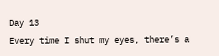Day 13
Every time I shut my eyes, there’s a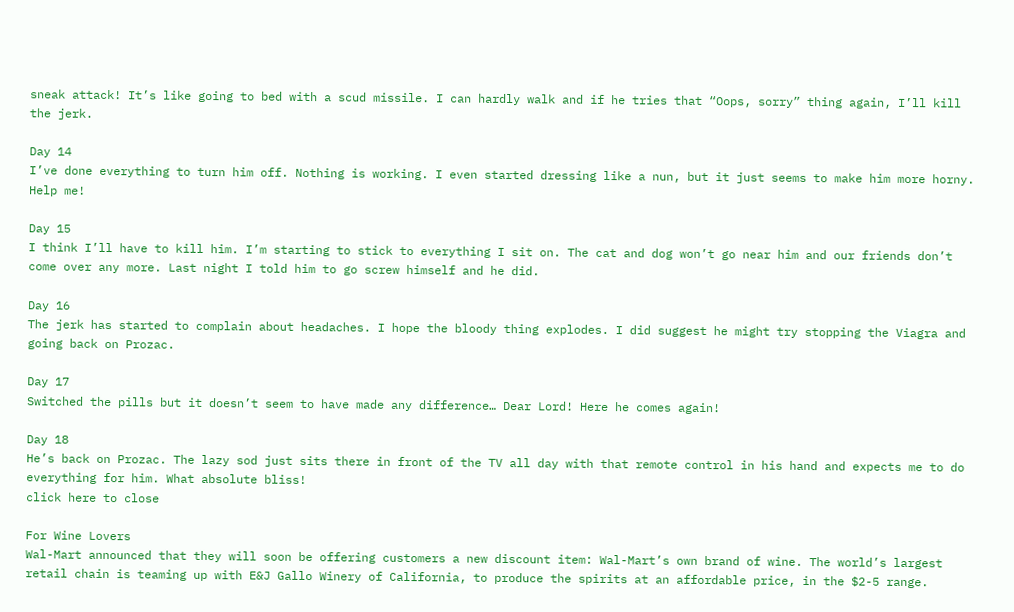sneak attack! It’s like going to bed with a scud missile. I can hardly walk and if he tries that “Oops, sorry” thing again, I’ll kill the jerk.

Day 14
I’ve done everything to turn him off. Nothing is working. I even started dressing like a nun, but it just seems to make him more horny. Help me!

Day 15
I think I’ll have to kill him. I’m starting to stick to everything I sit on. The cat and dog won’t go near him and our friends don’t come over any more. Last night I told him to go screw himself and he did.

Day 16
The jerk has started to complain about headaches. I hope the bloody thing explodes. I did suggest he might try stopping the Viagra and going back on Prozac.

Day 17
Switched the pills but it doesn’t seem to have made any difference… Dear Lord! Here he comes again!

Day 18
He’s back on Prozac. The lazy sod just sits there in front of the TV all day with that remote control in his hand and expects me to do everything for him. What absolute bliss!
click here to close

For Wine Lovers
Wal-Mart announced that they will soon be offering customers a new discount item: Wal-Mart’s own brand of wine. The world’s largest retail chain is teaming up with E&J Gallo Winery of California, to produce the spirits at an affordable price, in the $2-5 range.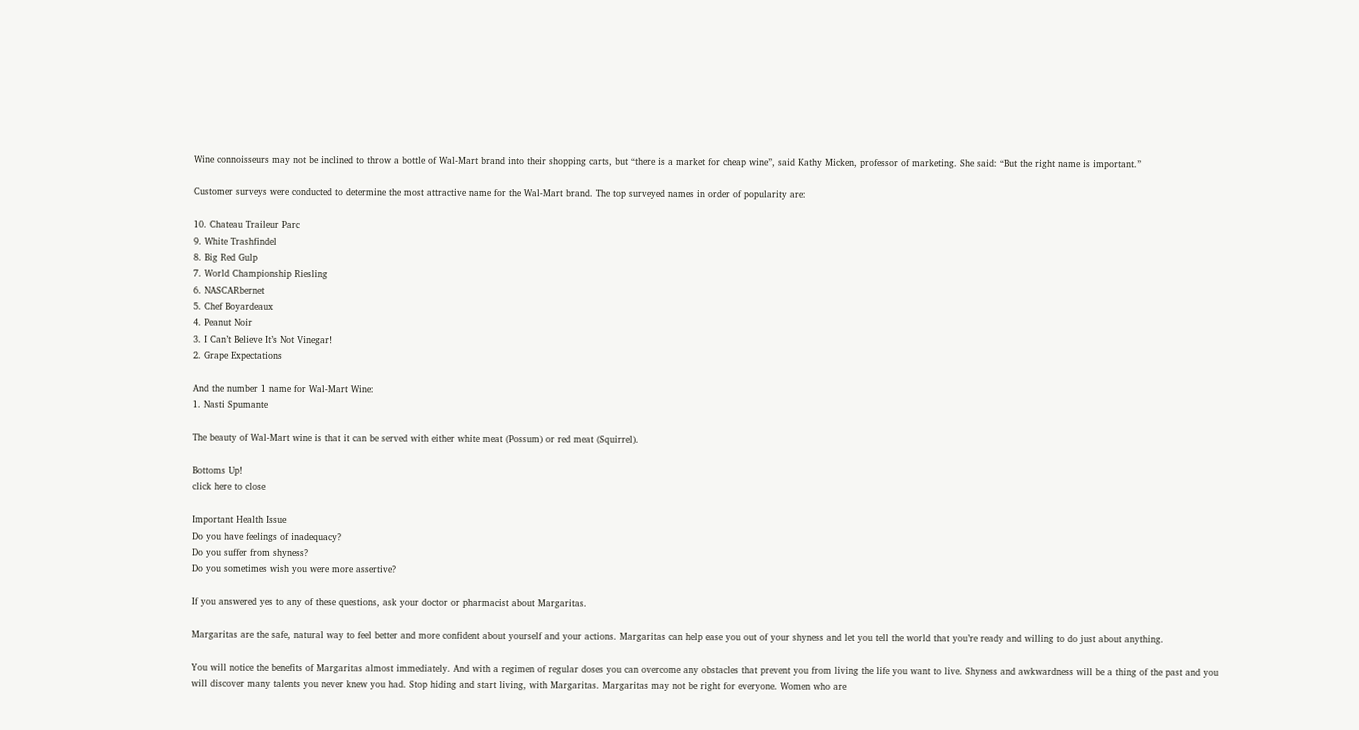Wine connoisseurs may not be inclined to throw a bottle of Wal-Mart brand into their shopping carts, but “there is a market for cheap wine”, said Kathy Micken, professor of marketing. She said: “But the right name is important.”

Customer surveys were conducted to determine the most attractive name for the Wal-Mart brand. The top surveyed names in order of popularity are:

10. Chateau Traileur Parc
9. White Trashfindel
8. Big Red Gulp
7. World Championship Riesling
6. NASCARbernet
5. Chef Boyardeaux
4. Peanut Noir
3. I Can’t Believe It’s Not Vinegar!
2. Grape Expectations

And the number 1 name for Wal-Mart Wine:
1. Nasti Spumante

The beauty of Wal-Mart wine is that it can be served with either white meat (Possum) or red meat (Squirrel).

Bottoms Up!
click here to close

Important Health Issue
Do you have feelings of inadequacy?
Do you suffer from shyness?
Do you sometimes wish you were more assertive?

If you answered yes to any of these questions, ask your doctor or pharmacist about Margaritas.

Margaritas are the safe, natural way to feel better and more confident about yourself and your actions. Margaritas can help ease you out of your shyness and let you tell the world that you’re ready and willing to do just about anything.

You will notice the benefits of Margaritas almost immediately. And with a regimen of regular doses you can overcome any obstacles that prevent you from living the life you want to live. Shyness and awkwardness will be a thing of the past and you will discover many talents you never knew you had. Stop hiding and start living, with Margaritas. Margaritas may not be right for everyone. Women who are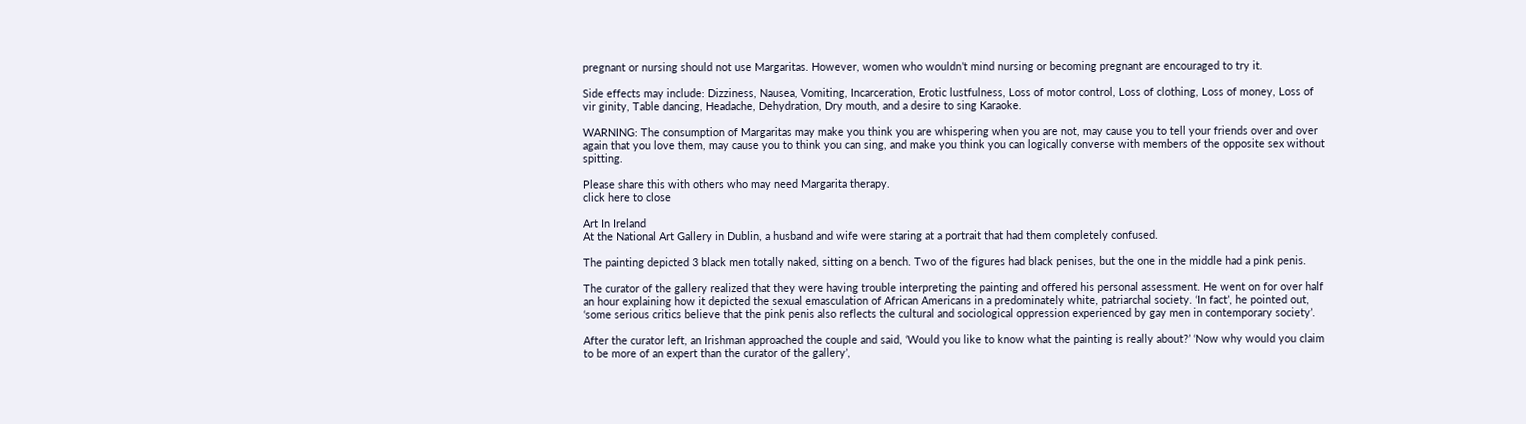pregnant or nursing should not use Margaritas. However, women who wouldn’t mind nursing or becoming pregnant are encouraged to try it.

Side effects may include: Dizziness, Nausea, Vomiting, Incarceration, Erotic lustfulness, Loss of motor control, Loss of clothing, Loss of money, Loss of vir ginity, Table dancing, Headache, Dehydration, Dry mouth, and a desire to sing Karaoke.

WARNING: The consumption of Margaritas may make you think you are whispering when you are not, may cause you to tell your friends over and over again that you love them, may cause you to think you can sing, and make you think you can logically converse with members of the opposite sex without spitting.

Please share this with others who may need Margarita therapy.
click here to close

Art In Ireland
At the National Art Gallery in Dublin, a husband and wife were staring at a portrait that had them completely confused.

The painting depicted 3 black men totally naked, sitting on a bench. Two of the figures had black penises, but the one in the middle had a pink penis.

The curator of the gallery realized that they were having trouble interpreting the painting and offered his personal assessment. He went on for over half an hour explaining how it depicted the sexual emasculation of African Americans in a predominately white, patriarchal society. ‘In fact’, he pointed out, ‘some serious critics believe that the pink penis also reflects the cultural and sociological oppression experienced by gay men in contemporary society’.

After the curator left, an Irishman approached the couple and said, ‘Would you like to know what the painting is really about?’ ‘Now why would you claim to be more of an expert than the curator of the gallery’,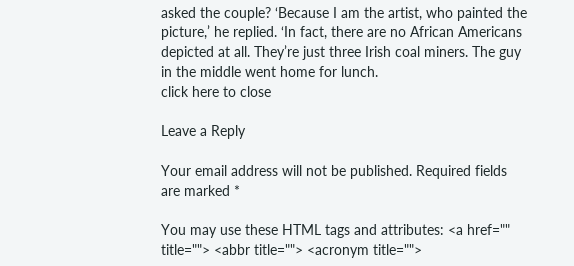asked the couple? ‘Because I am the artist, who painted the picture,’ he replied. ‘In fact, there are no African Americans depicted at all. They’re just three Irish coal miners. The guy in the middle went home for lunch.
click here to close

Leave a Reply

Your email address will not be published. Required fields are marked *

You may use these HTML tags and attributes: <a href="" title=""> <abbr title=""> <acronym title="">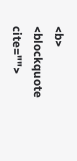<b> <blockquote cite="">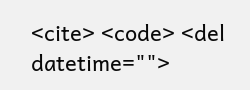<cite> <code> <del datetime="">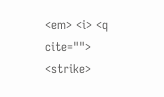<em> <i> <q cite=""> <strike>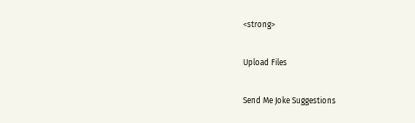<strong>

Upload Files

Send Me Joke Suggestions